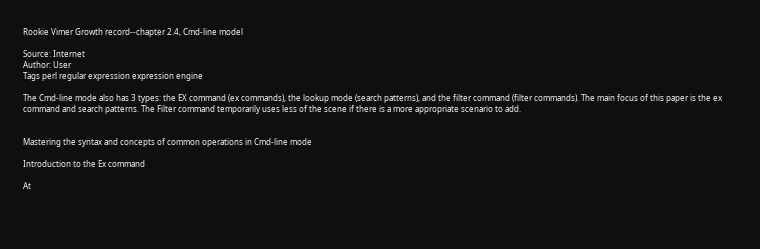Rookie Vimer Growth record--chapter 2.4, Cmd-line model

Source: Internet
Author: User
Tags perl regular expression expression engine

The Cmd-line mode also has 3 types: the EX command (ex commands), the lookup mode (search patterns), and the filter command (filter commands). The main focus of this paper is the ex command and search patterns. The Filter command temporarily uses less of the scene if there is a more appropriate scenario to add.


Mastering the syntax and concepts of common operations in Cmd-line mode

Introduction to the Ex command

At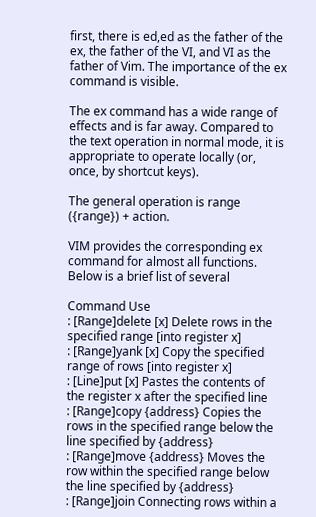first, there is ed,ed as the father of the ex, the father of the VI, and VI as the father of Vim. The importance of the ex command is visible.

The ex command has a wide range of effects and is far away. Compared to the text operation in normal mode, it is appropriate to operate locally (or, once, by shortcut keys).

The general operation is range ({range}) + action.

VIM provides the corresponding ex command for almost all functions. Below is a brief list of several

Command Use
: [Range]delete [x] Delete rows in the specified range [into register x]
: [Range]yank [x] Copy the specified range of rows [into register x]
: [Line]put [x] Pastes the contents of the register x after the specified line
: [Range]copy {address} Copies the rows in the specified range below the line specified by {address}
: [Range]move {address} Moves the row within the specified range below the line specified by {address}
: [Range]join Connecting rows within a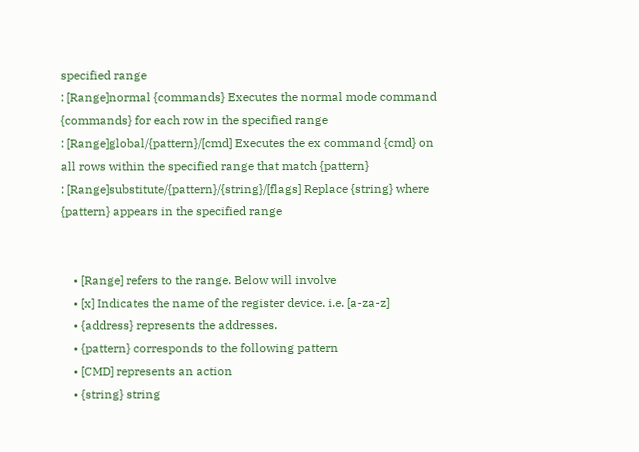specified range
: [Range]normal {commands} Executes the normal mode command {commands} for each row in the specified range
: [Range]global/{pattern}/[cmd] Executes the ex command {cmd} on all rows within the specified range that match {pattern}
: [Range]substitute/{pattern}/{string}/[flags] Replace {string} where {pattern} appears in the specified range


    • [Range] refers to the range. Below will involve
    • [x] Indicates the name of the register device. i.e. [a-za-z]
    • {address} represents the addresses.
    • {pattern} corresponds to the following pattern
    • [CMD] represents an action
    • {string} string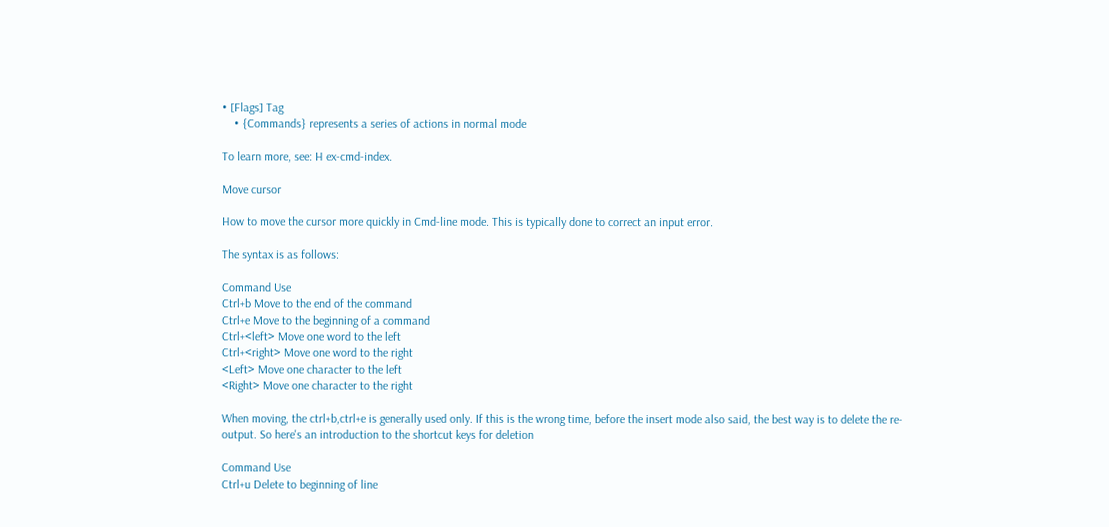• [Flags] Tag
    • {Commands} represents a series of actions in normal mode

To learn more, see: H ex-cmd-index.

Move cursor

How to move the cursor more quickly in Cmd-line mode. This is typically done to correct an input error.

The syntax is as follows:

Command Use
Ctrl+b Move to the end of the command
Ctrl+e Move to the beginning of a command
Ctrl+<left> Move one word to the left
Ctrl+<right> Move one word to the right
<Left> Move one character to the left
<Right> Move one character to the right

When moving, the ctrl+b,ctrl+e is generally used only. If this is the wrong time, before the insert mode also said, the best way is to delete the re-output. So here's an introduction to the shortcut keys for deletion

Command Use
Ctrl+u Delete to beginning of line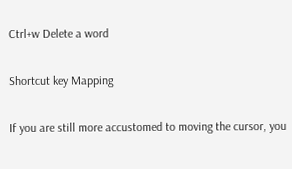Ctrl+w Delete a word

Shortcut key Mapping

If you are still more accustomed to moving the cursor, you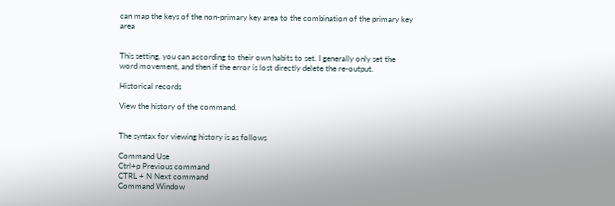can map the keys of the non-primary key area to the combination of the primary key area


This setting, you can according to their own habits to set. I generally only set the word movement, and then if the error is lost directly delete the re-output.

Historical records

View the history of the command.


The syntax for viewing history is as follows

Command Use
Ctrl+p Previous command
CTRL + N Next command
Command Window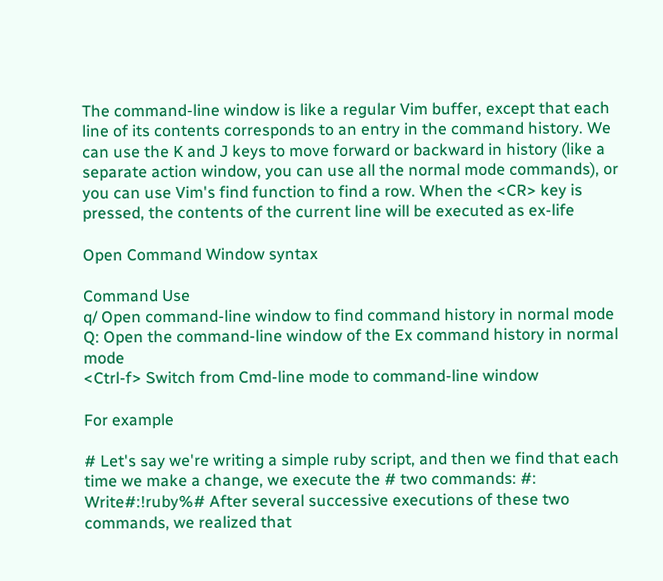The command-line window is like a regular Vim buffer, except that each line of its contents corresponds to an entry in the command history. We can use the K and J keys to move forward or backward in history (like a separate action window, you can use all the normal mode commands), or you can use Vim's find function to find a row. When the <CR> key is pressed, the contents of the current line will be executed as ex-life

Open Command Window syntax

Command Use
q/ Open command-line window to find command history in normal mode
Q: Open the command-line window of the Ex command history in normal mode
<Ctrl-f> Switch from Cmd-line mode to command-line window

For example

# Let's say we're writing a simple ruby script, and then we find that each time we make a change, we execute the # two commands: #: Write#:!ruby%# After several successive executions of these two commands, we realized that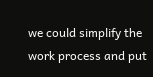we could simplify the work process and put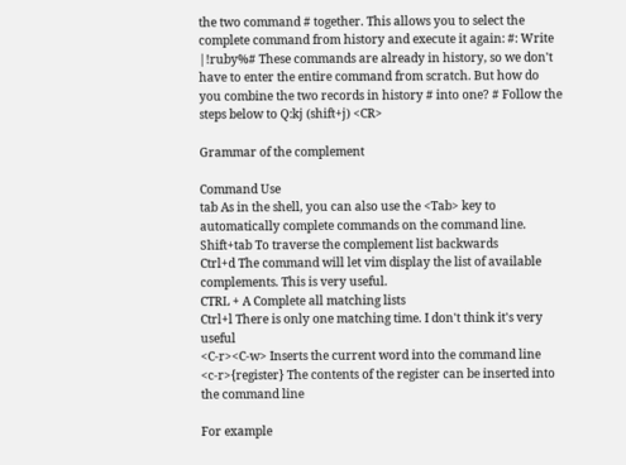the two command # together. This allows you to select the complete command from history and execute it again: #: Write |!ruby%# These commands are already in history, so we don't have to enter the entire command from scratch. But how do you combine the two records in history # into one? # Follow the steps below to Q:kj (shift+j) <CR>

Grammar of the complement

Command Use
tab As in the shell, you can also use the <Tab> key to automatically complete commands on the command line.
Shift+tab To traverse the complement list backwards
Ctrl+d The command will let vim display the list of available complements. This is very useful.
CTRL + A Complete all matching lists
Ctrl+l There is only one matching time. I don't think it's very useful
<C-r><C-w> Inserts the current word into the command line
<c-r>{register} The contents of the register can be inserted into the command line

For example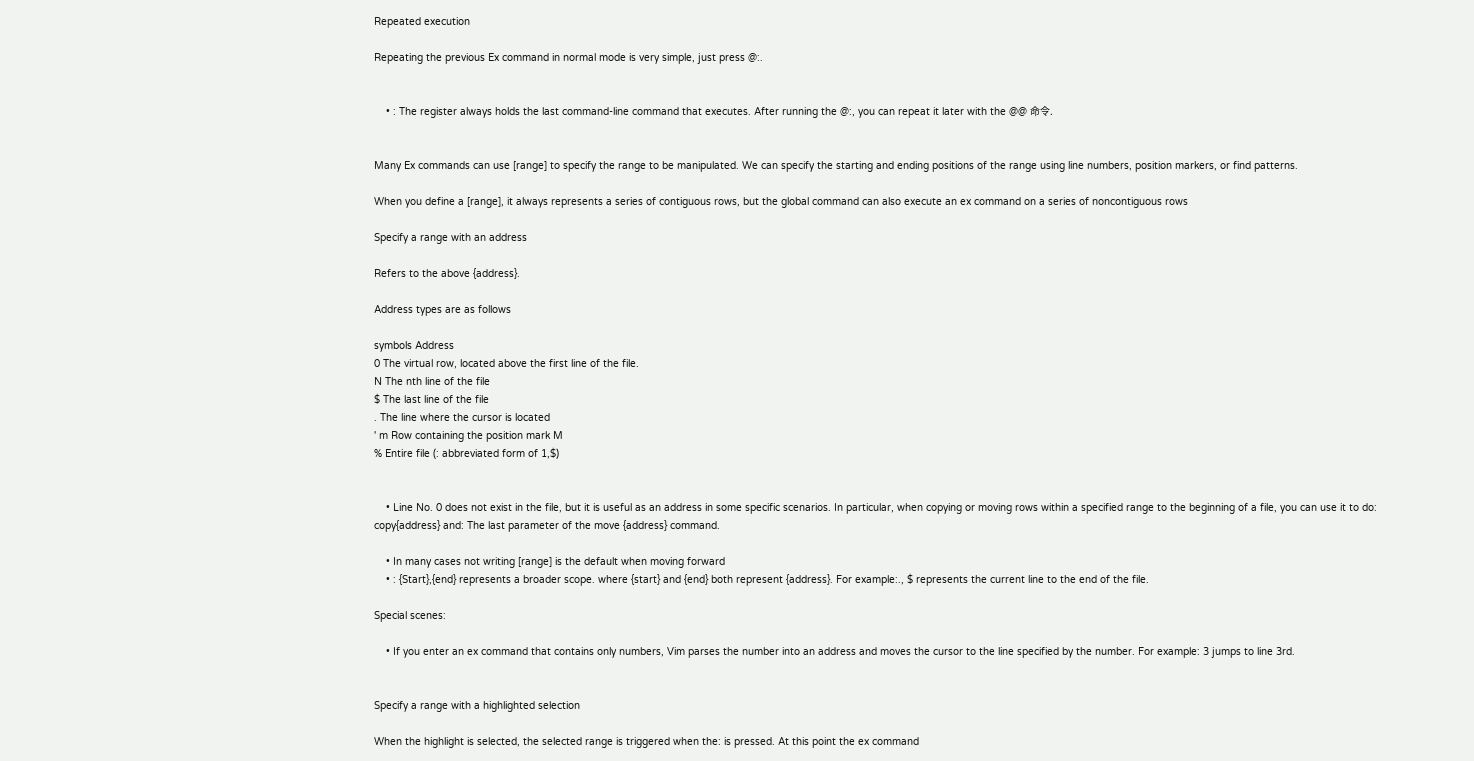Repeated execution

Repeating the previous Ex command in normal mode is very simple, just press @:.


    • : The register always holds the last command-line command that executes. After running the @:, you can repeat it later with the @@ 命令.


Many Ex commands can use [range] to specify the range to be manipulated. We can specify the starting and ending positions of the range using line numbers, position markers, or find patterns.

When you define a [range], it always represents a series of contiguous rows, but the global command can also execute an ex command on a series of noncontiguous rows

Specify a range with an address

Refers to the above {address}.

Address types are as follows

symbols Address
0 The virtual row, located above the first line of the file.
N The nth line of the file
$ The last line of the file
. The line where the cursor is located
' m Row containing the position mark M
% Entire file (: abbreviated form of 1,$)


    • Line No. 0 does not exist in the file, but it is useful as an address in some specific scenarios. In particular, when copying or moving rows within a specified range to the beginning of a file, you can use it to do: copy{address} and: The last parameter of the move {address} command.

    • In many cases not writing [range] is the default when moving forward
    • : {Start},{end} represents a broader scope. where {start} and {end} both represent {address}. For example:., $ represents the current line to the end of the file.

Special scenes:

    • If you enter an ex command that contains only numbers, Vim parses the number into an address and moves the cursor to the line specified by the number. For example: 3 jumps to line 3rd.


Specify a range with a highlighted selection

When the highlight is selected, the selected range is triggered when the: is pressed. At this point the ex command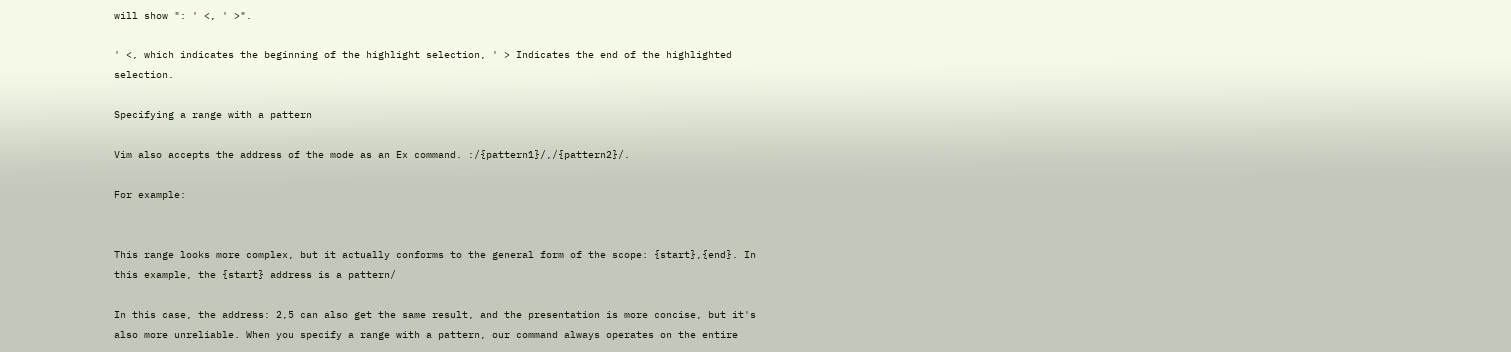will show ": ' <, ' >".

' <, which indicates the beginning of the highlight selection, ' > Indicates the end of the highlighted selection.

Specifying a range with a pattern

Vim also accepts the address of the mode as an Ex command. :/{pattern1}/,/{pattern2}/.

For example:


This range looks more complex, but it actually conforms to the general form of the scope: {start},{end}. In this example, the {start} address is a pattern/

In this case, the address: 2,5 can also get the same result, and the presentation is more concise, but it's also more unreliable. When you specify a range with a pattern, our command always operates on the entire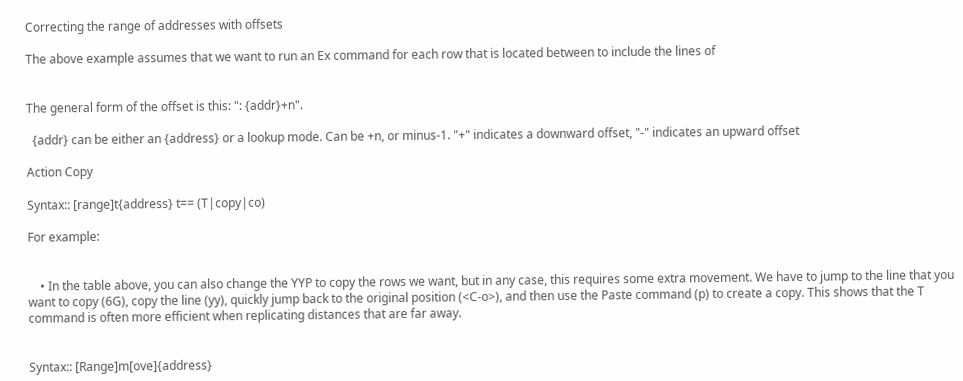Correcting the range of addresses with offsets

The above example assumes that we want to run an Ex command for each row that is located between to include the lines of


The general form of the offset is this: ": {addr}+n".

  {addr} can be either an {address} or a lookup mode. Can be +n, or minus-1. "+" indicates a downward offset, "-" indicates an upward offset

Action Copy

Syntax:: [range]t{address} t== (T|copy|co)

For example:


    • In the table above, you can also change the YYP to copy the rows we want, but in any case, this requires some extra movement. We have to jump to the line that you want to copy (6G), copy the line (yy), quickly jump back to the original position (<C-o>), and then use the Paste command (p) to create a copy. This shows that the T command is often more efficient when replicating distances that are far away.


Syntax:: [Range]m[ove]{address}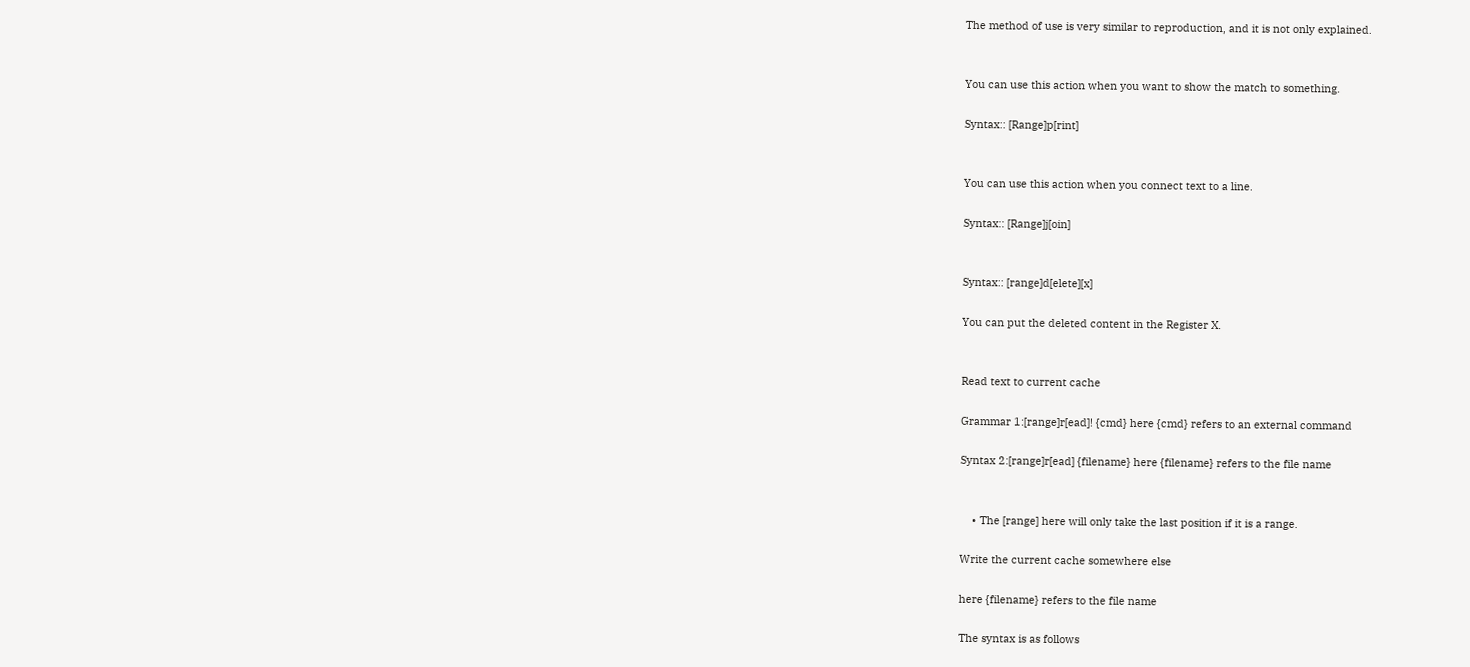The method of use is very similar to reproduction, and it is not only explained.


You can use this action when you want to show the match to something.

Syntax:: [Range]p[rint]


You can use this action when you connect text to a line.

Syntax:: [Range]j[oin]


Syntax:: [range]d[elete][x]

You can put the deleted content in the Register X.


Read text to current cache

Grammar 1:[range]r[ead]! {cmd} here {cmd} refers to an external command

Syntax 2:[range]r[ead] {filename} here {filename} refers to the file name


    • The [range] here will only take the last position if it is a range.

Write the current cache somewhere else

here {filename} refers to the file name

The syntax is as follows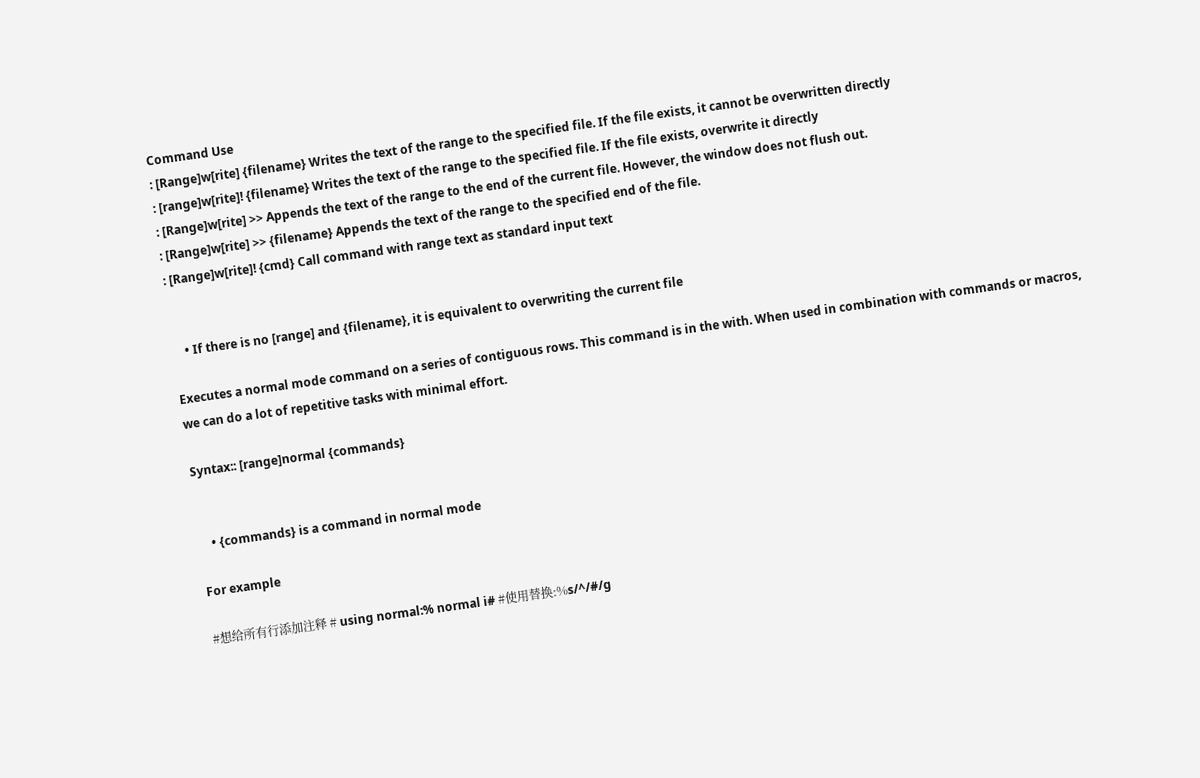Command Use
: [Range]w[rite] {filename} Writes the text of the range to the specified file. If the file exists, it cannot be overwritten directly
: [range]w[rite]! {filename} Writes the text of the range to the specified file. If the file exists, overwrite it directly
: [Range]w[rite] >> Appends the text of the range to the end of the current file. However, the window does not flush out.
: [Range]w[rite] >> {filename} Appends the text of the range to the specified end of the file.
: [Range]w[rite]! {cmd} Call command with range text as standard input text


    • If there is no [range] and {filename}, it is equivalent to overwriting the current file

Executes a normal mode command on a series of contiguous rows. This command is in the with. When used in combination with commands or macros, we can do a lot of repetitive tasks with minimal effort.

Syntax:: [range]normal {commands}


    • {commands} is a command in normal mode

For example

#想给所有行添加注释 # using normal:% normal i# #使用替换:%s/^/#/g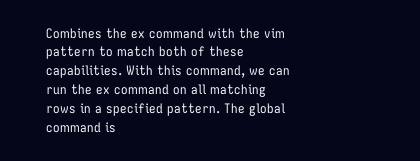Combines the ex command with the vim pattern to match both of these capabilities. With this command, we can run the ex command on all matching rows in a specified pattern. The global command is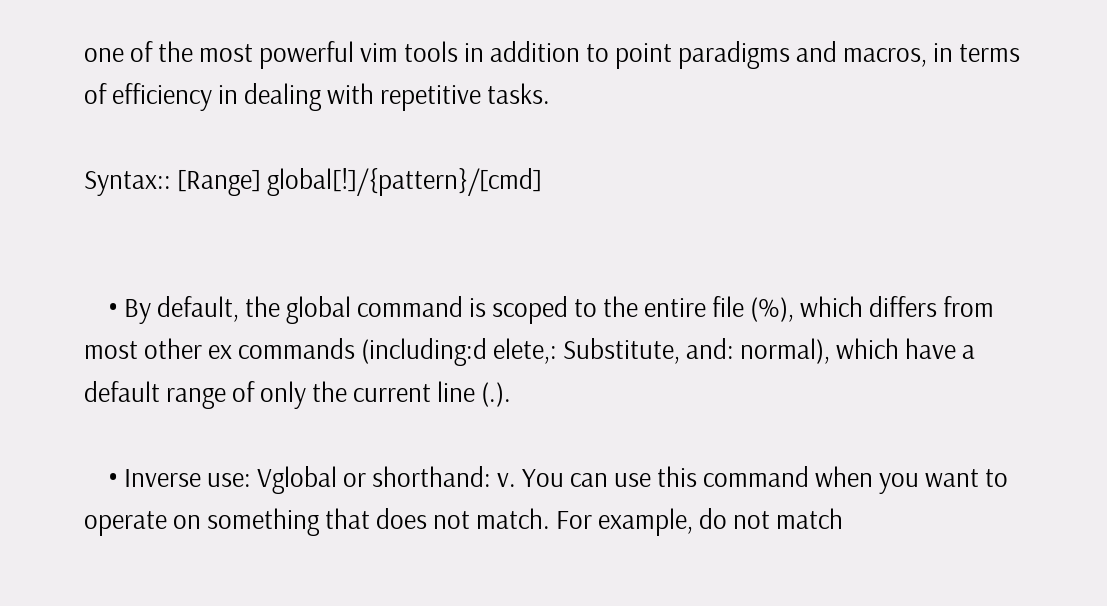one of the most powerful vim tools in addition to point paradigms and macros, in terms of efficiency in dealing with repetitive tasks.

Syntax:: [Range] global[!]/{pattern}/[cmd]


    • By default, the global command is scoped to the entire file (%), which differs from most other ex commands (including:d elete,: Substitute, and: normal), which have a default range of only the current line (.).

    • Inverse use: Vglobal or shorthand: v. You can use this command when you want to operate on something that does not match. For example, do not match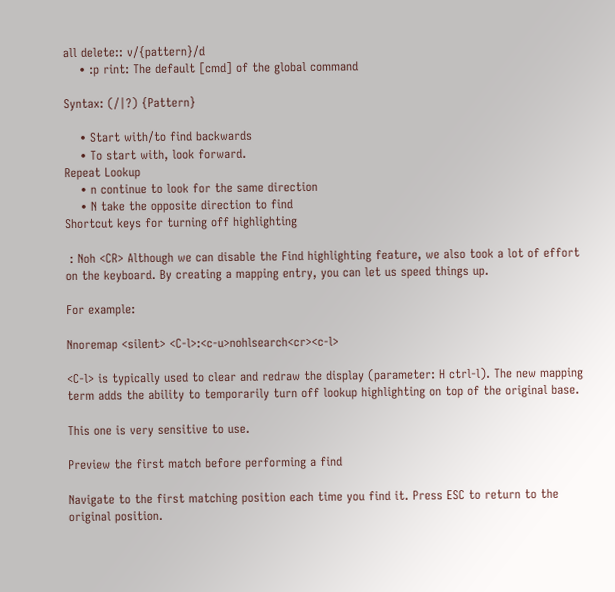all delete:: v/{pattern}/d
    • :p rint: The default [cmd] of the global command

Syntax: (/|?) {Pattern}

    • Start with/to find backwards
    • To start with, look forward.
Repeat Lookup
    • n continue to look for the same direction
    • N take the opposite direction to find
Shortcut keys for turning off highlighting

 : Noh <CR> Although we can disable the Find highlighting feature, we also took a lot of effort on the keyboard. By creating a mapping entry, you can let us speed things up.

For example:

Nnoremap <silent> <C-l>:<c-u>nohlsearch<cr><c-l>

<C-l> is typically used to clear and redraw the display (parameter: H ctrl-l). The new mapping term adds the ability to temporarily turn off lookup highlighting on top of the original base.

This one is very sensitive to use.

Preview the first match before performing a find

Navigate to the first matching position each time you find it. Press ESC to return to the original position.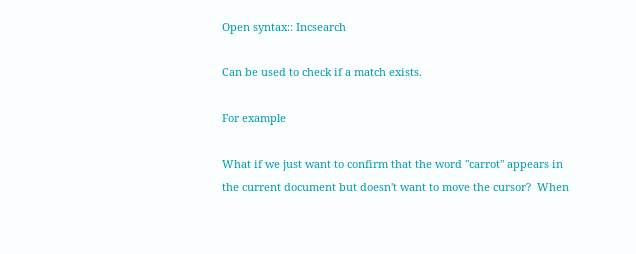Open syntax:: Incsearch

Can be used to check if a match exists.

For example

What if we just want to confirm that the word "carrot" appears in the current document but doesn't want to move the cursor?  When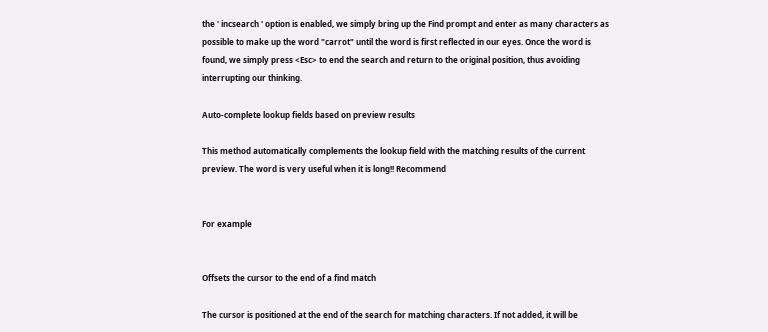the ' incsearch ' option is enabled, we simply bring up the Find prompt and enter as many characters as possible to make up the word "carrot" until the word is first reflected in our eyes. Once the word is found, we simply press <Esc> to end the search and return to the original position, thus avoiding interrupting our thinking.

Auto-complete lookup fields based on preview results

This method automatically complements the lookup field with the matching results of the current preview. The word is very useful when it is long!! Recommend


For example


Offsets the cursor to the end of a find match

The cursor is positioned at the end of the search for matching characters. If not added, it will be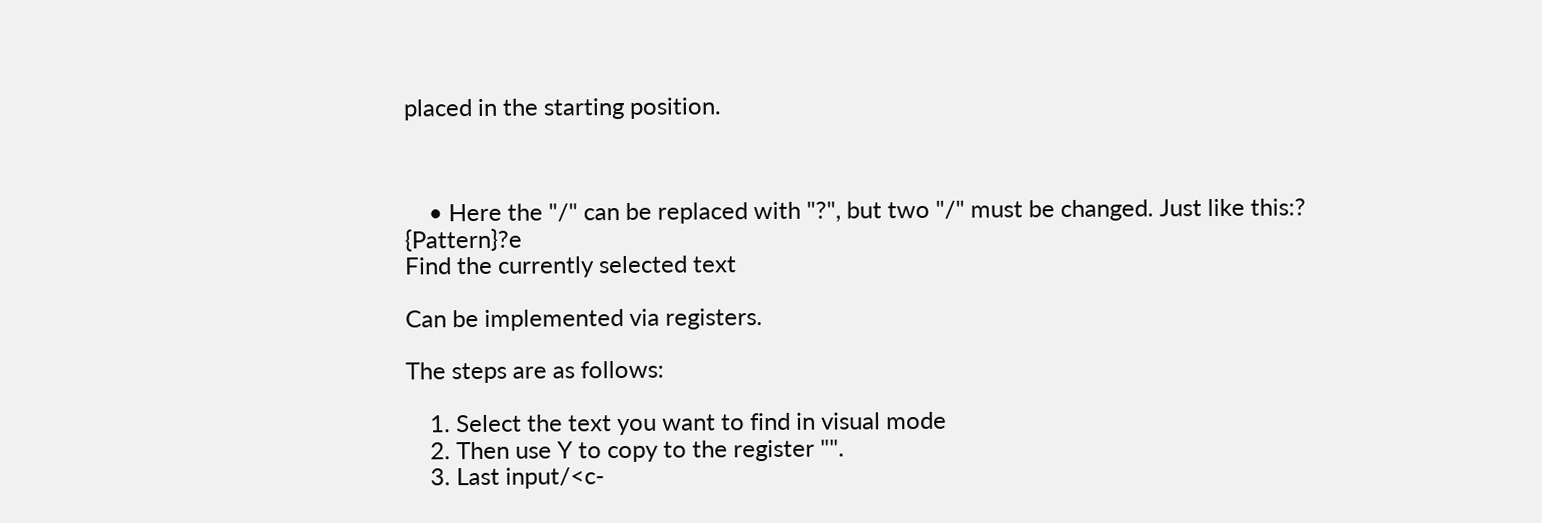placed in the starting position.



    • Here the "/" can be replaced with "?", but two "/" must be changed. Just like this:? {Pattern}?e
Find the currently selected text

Can be implemented via registers.

The steps are as follows:

    1. Select the text you want to find in visual mode
    2. Then use Y to copy to the register "".
    3. Last input/<c-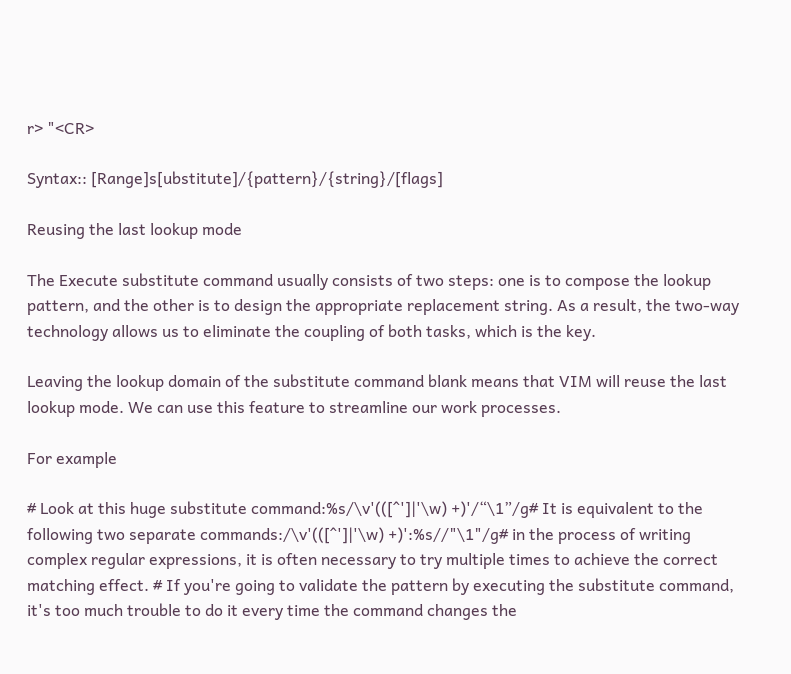r> "<CR>

Syntax:: [Range]s[ubstitute]/{pattern}/{string}/[flags]

Reusing the last lookup mode

The Execute substitute command usually consists of two steps: one is to compose the lookup pattern, and the other is to design the appropriate replacement string. As a result, the two-way technology allows us to eliminate the coupling of both tasks, which is the key.

Leaving the lookup domain of the substitute command blank means that VIM will reuse the last lookup mode. We can use this feature to streamline our work processes.

For example

# Look at this huge substitute command:%s/\v'(([^']|'\w) +)'/“\1”/g# It is equivalent to the following two separate commands:/\v'(([^']|'\w) +)':%s//"\1"/g# in the process of writing complex regular expressions, it is often necessary to try multiple times to achieve the correct matching effect. # If you're going to validate the pattern by executing the substitute command, it's too much trouble to do it every time the command changes the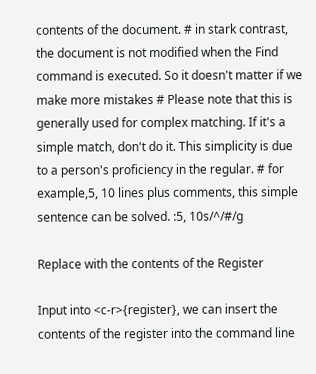contents of the document. # in stark contrast, the document is not modified when the Find command is executed. So it doesn't matter if we make more mistakes # Please note that this is generally used for complex matching. If it's a simple match, don't do it. This simplicity is due to a person's proficiency in the regular. # for example,5, 10 lines plus comments, this simple sentence can be solved. :5, 10s/^/#/g

Replace with the contents of the Register

Input into <c-r>{register}, we can insert the contents of the register into the command line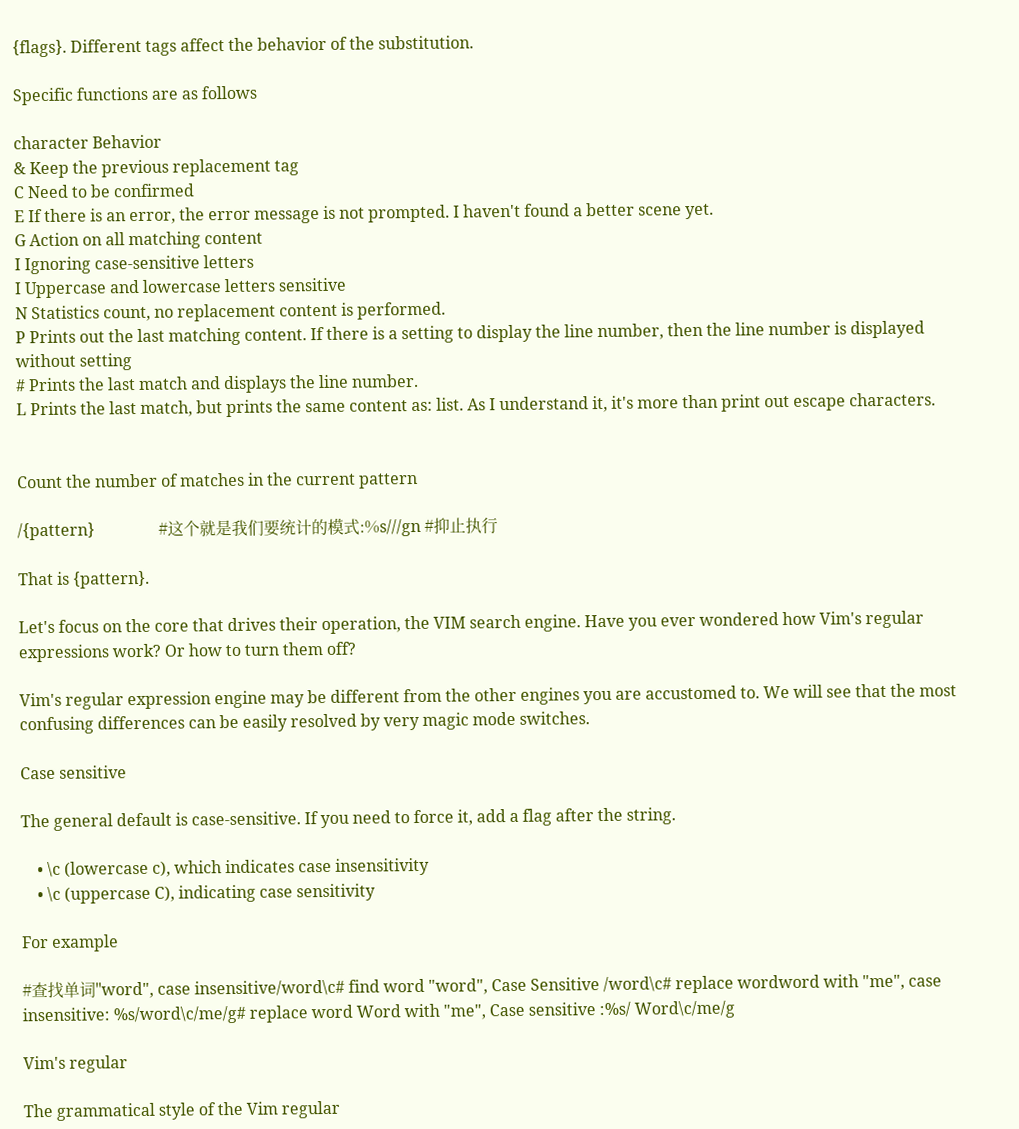{flags}. Different tags affect the behavior of the substitution.

Specific functions are as follows

character Behavior
& Keep the previous replacement tag
C Need to be confirmed
E If there is an error, the error message is not prompted. I haven't found a better scene yet.
G Action on all matching content
I Ignoring case-sensitive letters
I Uppercase and lowercase letters sensitive
N Statistics count, no replacement content is performed.
P Prints out the last matching content. If there is a setting to display the line number, then the line number is displayed without setting
# Prints the last match and displays the line number.
L Prints the last match, but prints the same content as: list. As I understand it, it's more than print out escape characters.


Count the number of matches in the current pattern

/{pattern}                #这个就是我们要统计的模式:%s///gn #抑止执行

That is {pattern}.

Let's focus on the core that drives their operation, the VIM search engine. Have you ever wondered how Vim's regular expressions work? Or how to turn them off?

Vim's regular expression engine may be different from the other engines you are accustomed to. We will see that the most confusing differences can be easily resolved by very magic mode switches.

Case sensitive

The general default is case-sensitive. If you need to force it, add a flag after the string.

    • \c (lowercase c), which indicates case insensitivity
    • \c (uppercase C), indicating case sensitivity

For example

#查找单词"word", case insensitive/word\c# find word "word", Case Sensitive /word\c# replace wordword with "me", case insensitive: %s/word\c/me/g# replace word Word with "me", Case sensitive :%s/ Word\c/me/g

Vim's regular

The grammatical style of the Vim regular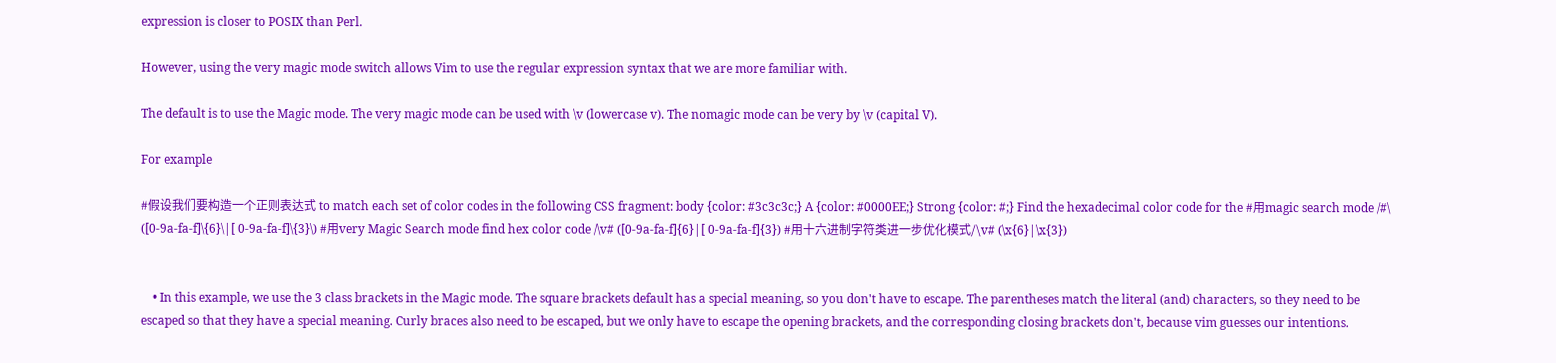expression is closer to POSIX than Perl.

However, using the very magic mode switch allows Vim to use the regular expression syntax that we are more familiar with.

The default is to use the Magic mode. The very magic mode can be used with \v (lowercase v). The nomagic mode can be very by \v (capital V).

For example

#假设我们要构造一个正则表达式 to match each set of color codes in the following CSS fragment: body {color: #3c3c3c;} A {color: #0000EE;} Strong {color: #;} Find the hexadecimal color code for the #用magic search mode /#\ ([0-9a-fa-f]\{6}\|[ 0-9a-fa-f]\{3}\) #用very Magic Search mode find hex color code /\v# ([0-9a-fa-f]{6}|[ 0-9a-fa-f]{3}) #用十六进制字符类进一步优化模式/\v# (\x{6}|\x{3})


    • In this example, we use the 3 class brackets in the Magic mode. The square brackets default has a special meaning, so you don't have to escape. The parentheses match the literal (and) characters, so they need to be escaped so that they have a special meaning. Curly braces also need to be escaped, but we only have to escape the opening brackets, and the corresponding closing brackets don't, because vim guesses our intentions.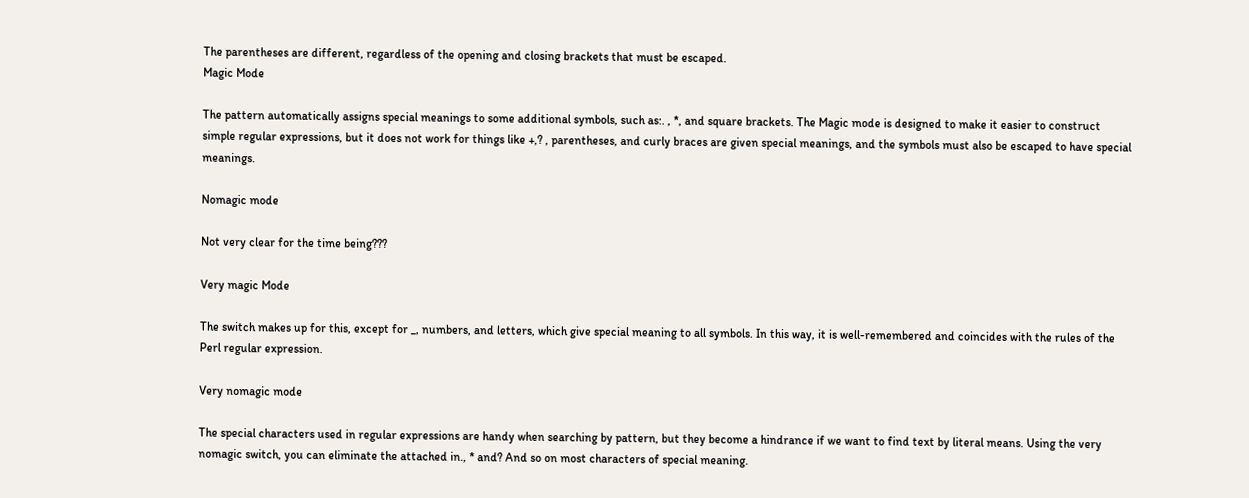The parentheses are different, regardless of the opening and closing brackets that must be escaped.
Magic Mode

The pattern automatically assigns special meanings to some additional symbols, such as:. , *, and square brackets. The Magic mode is designed to make it easier to construct simple regular expressions, but it does not work for things like +,? , parentheses, and curly braces are given special meanings, and the symbols must also be escaped to have special meanings.

Nomagic mode

Not very clear for the time being???

Very magic Mode

The switch makes up for this, except for _, numbers, and letters, which give special meaning to all symbols. In this way, it is well-remembered and coincides with the rules of the Perl regular expression.

Very nomagic mode

The special characters used in regular expressions are handy when searching by pattern, but they become a hindrance if we want to find text by literal means. Using the very nomagic switch, you can eliminate the attached in., * and? And so on most characters of special meaning.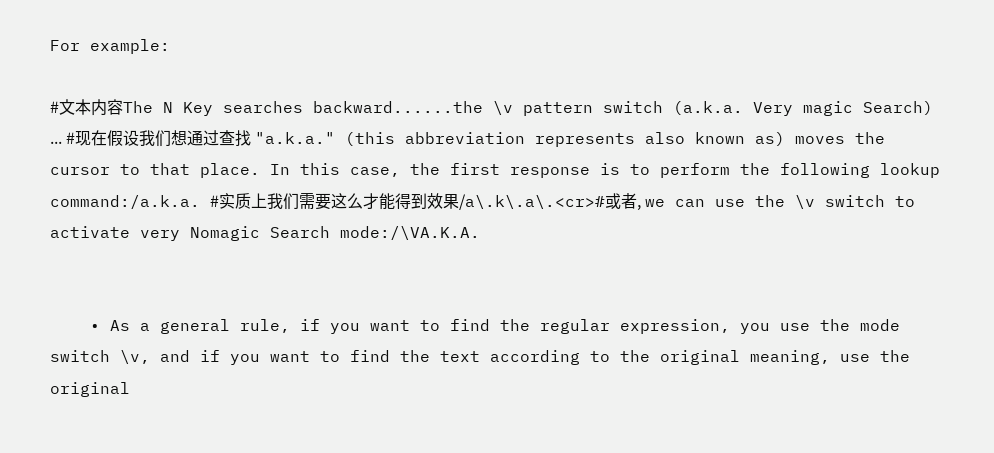For example:

#文本内容The N Key searches backward......the \v pattern switch (a.k.a. Very magic Search) ... #现在假设我们想通过查找 "a.k.a." (this abbreviation represents also known as) moves the cursor to that place. In this case, the first response is to perform the following lookup command:/a.k.a. #实质上我们需要这么才能得到效果/a\.k\.a\.<cr>#或者, we can use the \v switch to activate very Nomagic Search mode:/\VA.K.A.


    • As a general rule, if you want to find the regular expression, you use the mode switch \v, and if you want to find the text according to the original meaning, use the original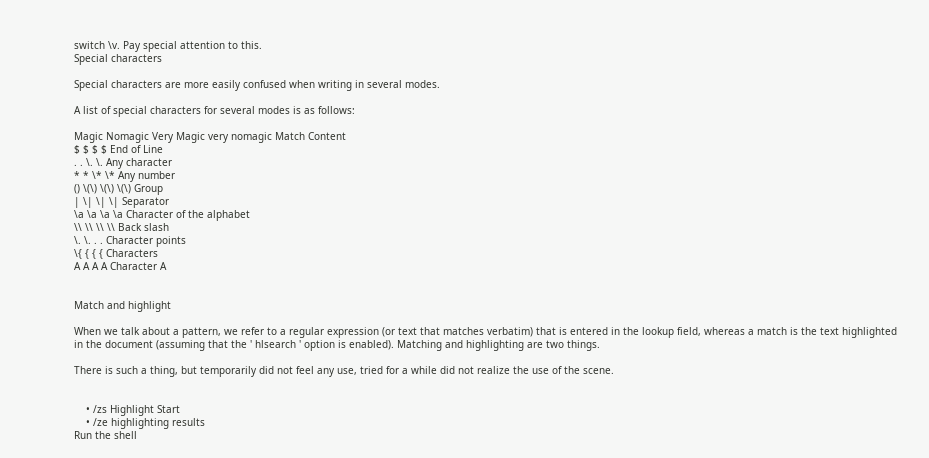switch \v. Pay special attention to this.
Special characters

Special characters are more easily confused when writing in several modes.

A list of special characters for several modes is as follows:

Magic Nomagic Very Magic very nomagic Match Content
$ $ $ $ End of Line
. . \. \. Any character
* * \* \* Any number
() \(\) \(\) \(\) Group
| \| \| \| Separator
\a \a \a \a Character of the alphabet
\\ \\ \\ \\ Back slash
\. \. . . Character points
\{ { { { Characters
A A A A Character A


Match and highlight

When we talk about a pattern, we refer to a regular expression (or text that matches verbatim) that is entered in the lookup field, whereas a match is the text highlighted in the document (assuming that the ' hlsearch ' option is enabled). Matching and highlighting are two things.

There is such a thing, but temporarily did not feel any use, tried for a while did not realize the use of the scene.


    • /zs Highlight Start
    • /ze highlighting results
Run the shell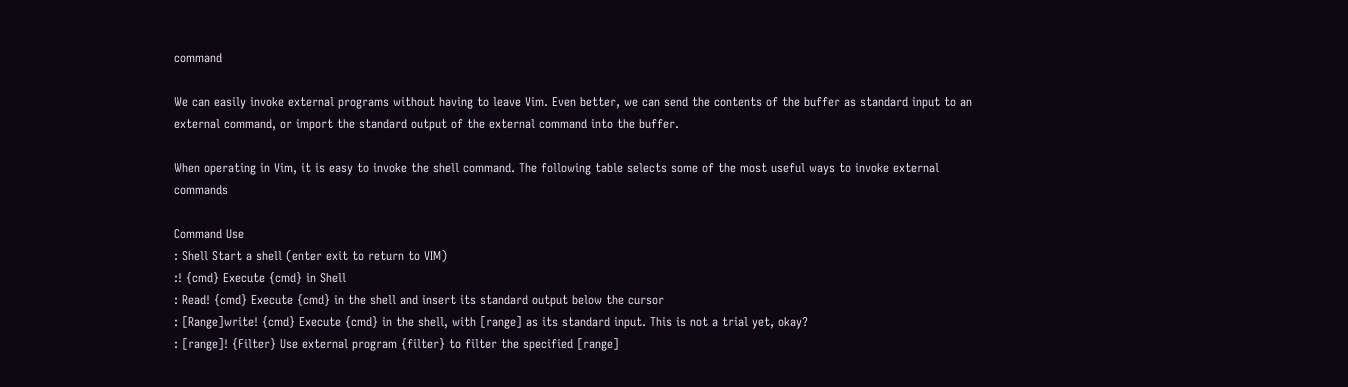command

We can easily invoke external programs without having to leave Vim. Even better, we can send the contents of the buffer as standard input to an external command, or import the standard output of the external command into the buffer.

When operating in Vim, it is easy to invoke the shell command. The following table selects some of the most useful ways to invoke external commands

Command Use
: Shell Start a shell (enter exit to return to VIM)
:! {cmd} Execute {cmd} in Shell
: Read! {cmd} Execute {cmd} in the shell and insert its standard output below the cursor
: [Range]write! {cmd} Execute {cmd} in the shell, with [range] as its standard input. This is not a trial yet, okay?
: [range]! {Filter} Use external program {filter} to filter the specified [range]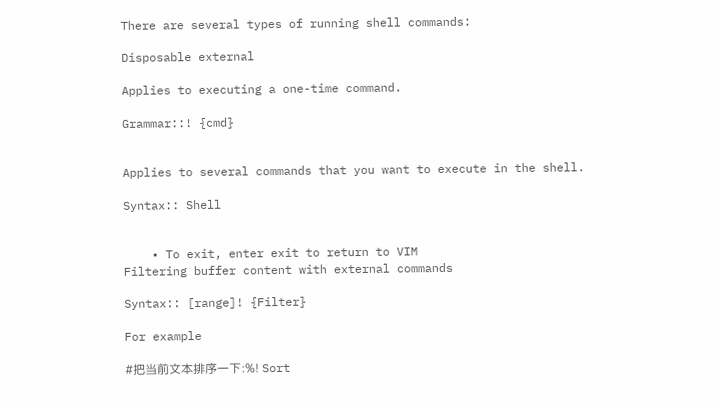There are several types of running shell commands:

Disposable external

Applies to executing a one-time command.

Grammar::! {cmd}


Applies to several commands that you want to execute in the shell.

Syntax:: Shell


    • To exit, enter exit to return to VIM
Filtering buffer content with external commands

Syntax:: [range]! {Filter}

For example

#把当前文本排序一下:%! Sort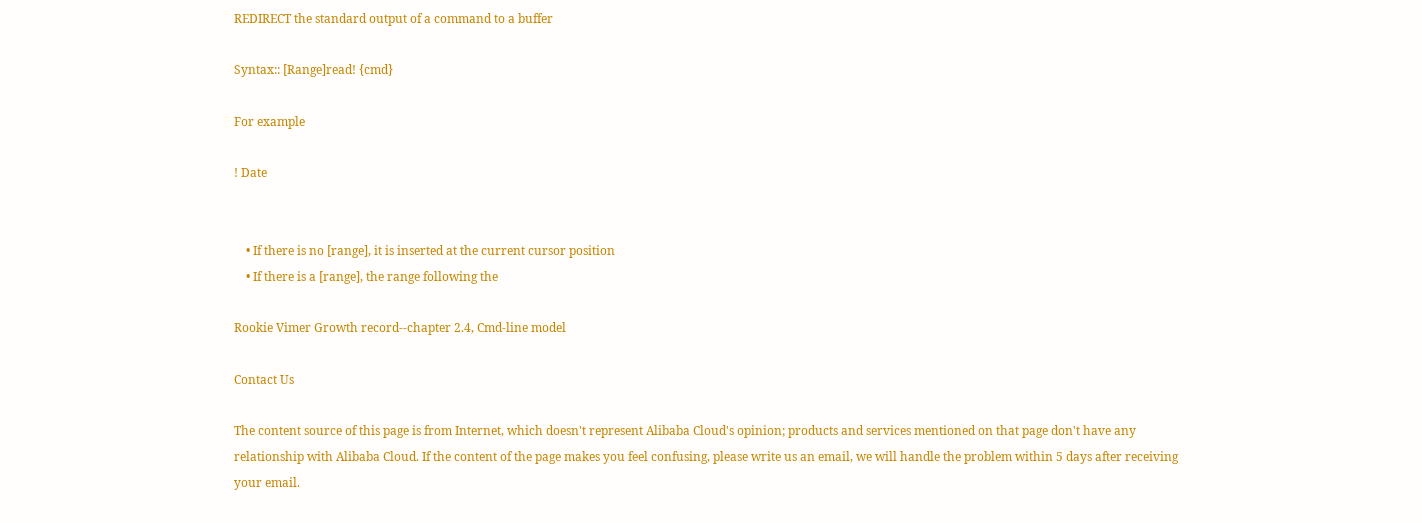REDIRECT the standard output of a command to a buffer

Syntax:: [Range]read! {cmd}

For example

! Date


    • If there is no [range], it is inserted at the current cursor position
    • If there is a [range], the range following the

Rookie Vimer Growth record--chapter 2.4, Cmd-line model

Contact Us

The content source of this page is from Internet, which doesn't represent Alibaba Cloud's opinion; products and services mentioned on that page don't have any relationship with Alibaba Cloud. If the content of the page makes you feel confusing, please write us an email, we will handle the problem within 5 days after receiving your email.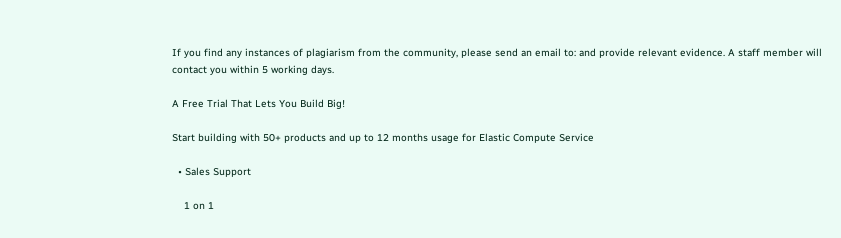If you find any instances of plagiarism from the community, please send an email to: and provide relevant evidence. A staff member will contact you within 5 working days.

A Free Trial That Lets You Build Big!

Start building with 50+ products and up to 12 months usage for Elastic Compute Service

  • Sales Support

    1 on 1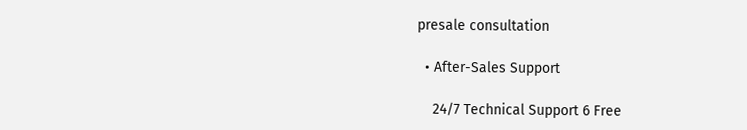presale consultation

  • After-Sales Support

    24/7 Technical Support 6 Free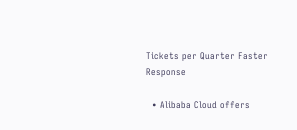Tickets per Quarter Faster Response

  • Alibaba Cloud offers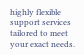highly flexible support services tailored to meet your exact needs.